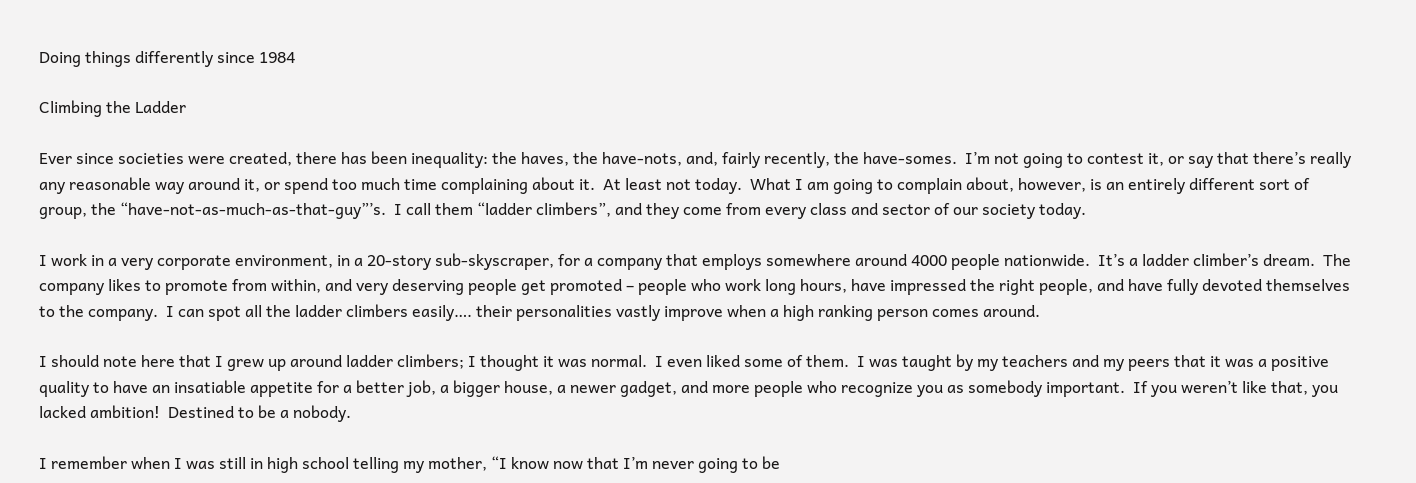Doing things differently since 1984

Climbing the Ladder

Ever since societies were created, there has been inequality: the haves, the have-nots, and, fairly recently, the have-somes.  I’m not going to contest it, or say that there’s really any reasonable way around it, or spend too much time complaining about it.  At least not today.  What I am going to complain about, however, is an entirely different sort of group, the “have-not-as-much-as-that-guy”’s.  I call them “ladder climbers”, and they come from every class and sector of our society today.

I work in a very corporate environment, in a 20-story sub-skyscraper, for a company that employs somewhere around 4000 people nationwide.  It’s a ladder climber’s dream.  The company likes to promote from within, and very deserving people get promoted – people who work long hours, have impressed the right people, and have fully devoted themselves to the company.  I can spot all the ladder climbers easily…. their personalities vastly improve when a high ranking person comes around.

I should note here that I grew up around ladder climbers; I thought it was normal.  I even liked some of them.  I was taught by my teachers and my peers that it was a positive quality to have an insatiable appetite for a better job, a bigger house, a newer gadget, and more people who recognize you as somebody important.  If you weren’t like that, you lacked ambition!  Destined to be a nobody.

I remember when I was still in high school telling my mother, “I know now that I’m never going to be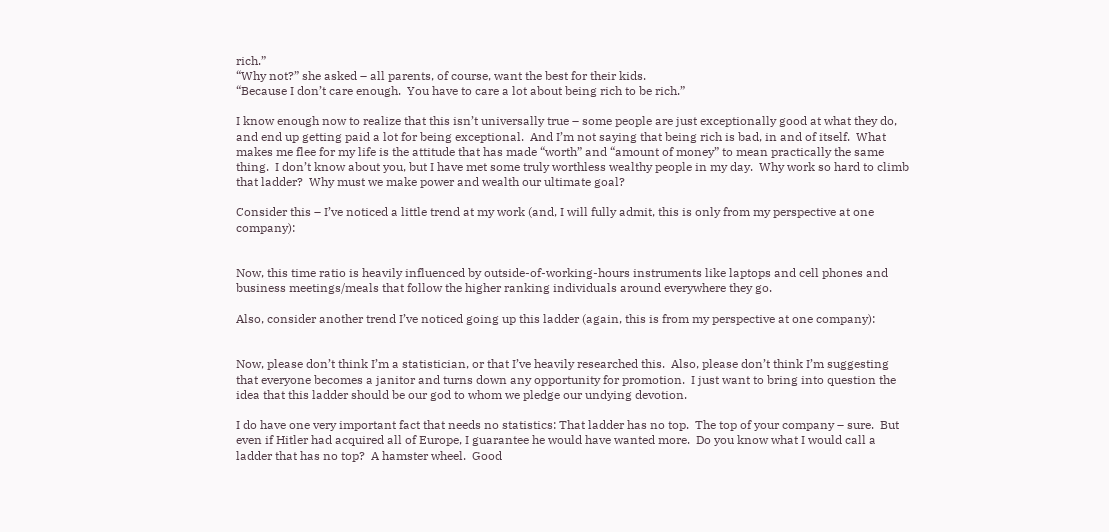rich.”
“Why not?” she asked – all parents, of course, want the best for their kids.
“Because I don’t care enough.  You have to care a lot about being rich to be rich.”

I know enough now to realize that this isn’t universally true – some people are just exceptionally good at what they do, and end up getting paid a lot for being exceptional.  And I’m not saying that being rich is bad, in and of itself.  What makes me flee for my life is the attitude that has made “worth” and “amount of money” to mean practically the same thing.  I don’t know about you, but I have met some truly worthless wealthy people in my day.  Why work so hard to climb that ladder?  Why must we make power and wealth our ultimate goal?

Consider this – I’ve noticed a little trend at my work (and, I will fully admit, this is only from my perspective at one company):


Now, this time ratio is heavily influenced by outside-of-working-hours instruments like laptops and cell phones and business meetings/meals that follow the higher ranking individuals around everywhere they go.

Also, consider another trend I’ve noticed going up this ladder (again, this is from my perspective at one company):


Now, please don’t think I’m a statistician, or that I’ve heavily researched this.  Also, please don’t think I’m suggesting that everyone becomes a janitor and turns down any opportunity for promotion.  I just want to bring into question the idea that this ladder should be our god to whom we pledge our undying devotion.

I do have one very important fact that needs no statistics: That ladder has no top.  The top of your company – sure.  But even if Hitler had acquired all of Europe, I guarantee he would have wanted more.  Do you know what I would call a ladder that has no top?  A hamster wheel.  Good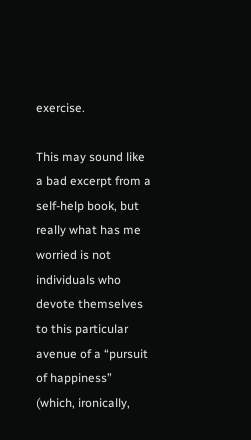exercise.

This may sound like a bad excerpt from a self-help book, but really what has me worried is not individuals who devote themselves to this particular avenue of a “pursuit of happiness” (which, ironically,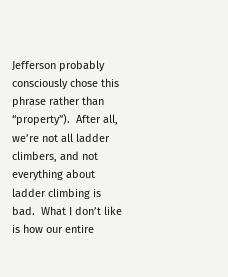Jefferson probably consciously chose this phrase rather than “property”).  After all, we’re not all ladder climbers, and not everything about ladder climbing is bad.  What I don’t like is how our entire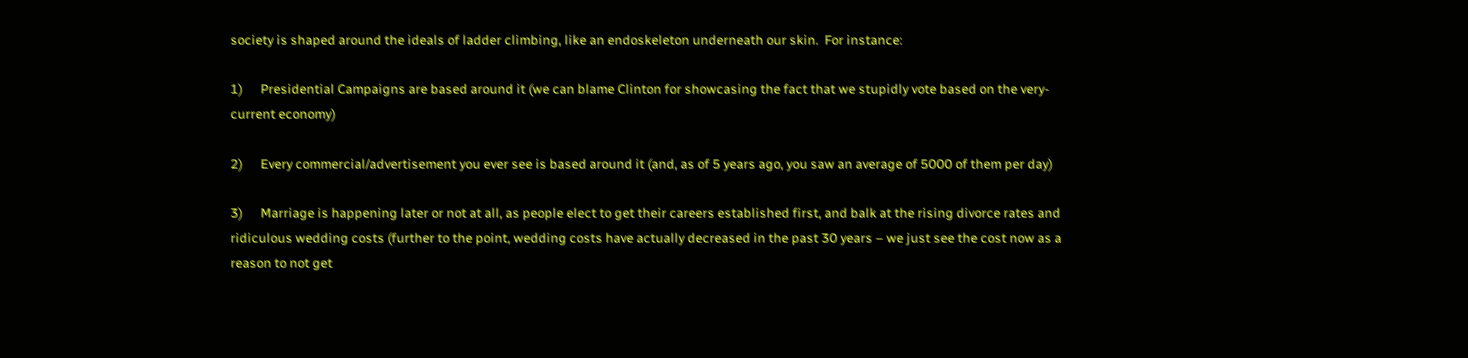society is shaped around the ideals of ladder climbing, like an endoskeleton underneath our skin.  For instance:

1)      Presidential Campaigns are based around it (we can blame Clinton for showcasing the fact that we stupidly vote based on the very-current economy)

2)      Every commercial/advertisement you ever see is based around it (and, as of 5 years ago, you saw an average of 5000 of them per day)

3)      Marriage is happening later or not at all, as people elect to get their careers established first, and balk at the rising divorce rates and ridiculous wedding costs (further to the point, wedding costs have actually decreased in the past 30 years – we just see the cost now as a reason to not get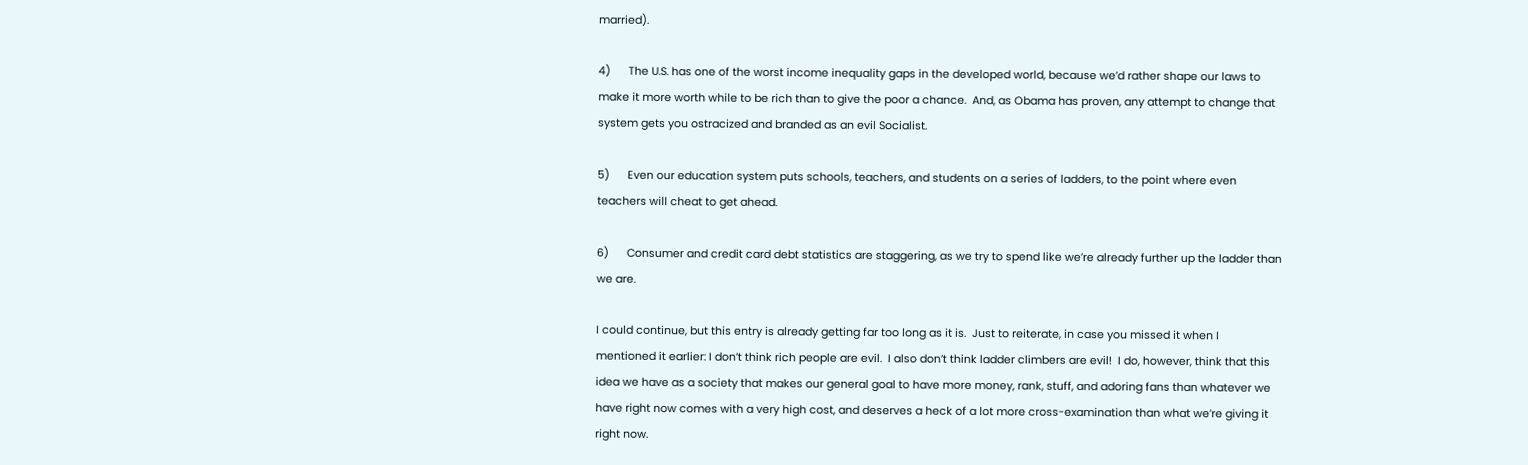married).

4)      The U.S. has one of the worst income inequality gaps in the developed world, because we’d rather shape our laws to make it more worth while to be rich than to give the poor a chance.  And, as Obama has proven, any attempt to change that system gets you ostracized and branded as an evil Socialist.

5)      Even our education system puts schools, teachers, and students on a series of ladders, to the point where even teachers will cheat to get ahead.

6)      Consumer and credit card debt statistics are staggering, as we try to spend like we’re already further up the ladder than we are.

I could continue, but this entry is already getting far too long as it is.  Just to reiterate, in case you missed it when I mentioned it earlier: I don’t think rich people are evil.  I also don’t think ladder climbers are evil!  I do, however, think that this idea we have as a society that makes our general goal to have more money, rank, stuff, and adoring fans than whatever we have right now comes with a very high cost, and deserves a heck of a lot more cross-examination than what we’re giving it right now.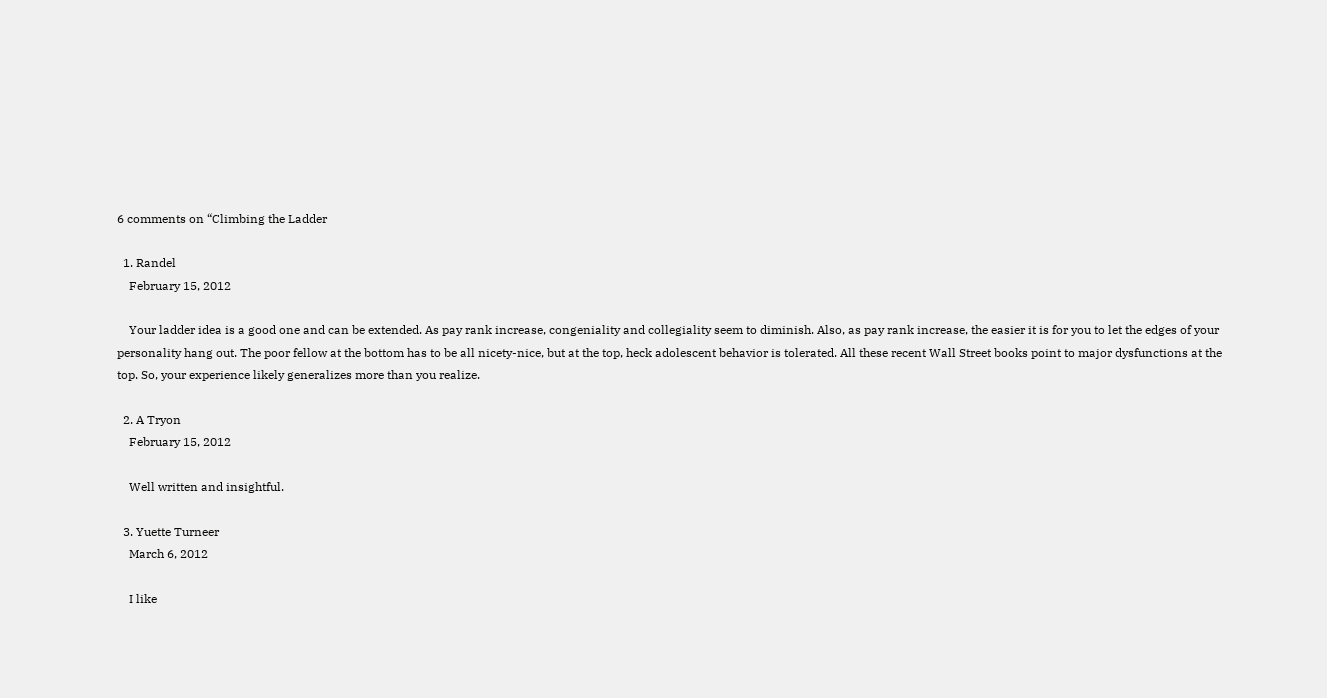6 comments on “Climbing the Ladder

  1. Randel
    February 15, 2012

    Your ladder idea is a good one and can be extended. As pay rank increase, congeniality and collegiality seem to diminish. Also, as pay rank increase, the easier it is for you to let the edges of your personality hang out. The poor fellow at the bottom has to be all nicety-nice, but at the top, heck adolescent behavior is tolerated. All these recent Wall Street books point to major dysfunctions at the top. So, your experience likely generalizes more than you realize.

  2. A Tryon
    February 15, 2012

    Well written and insightful.

  3. Yuette Turneer
    March 6, 2012

    I like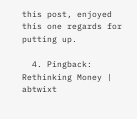this post, enjoyed this one regards for putting up.

  4. Pingback: Rethinking Money | abtwixt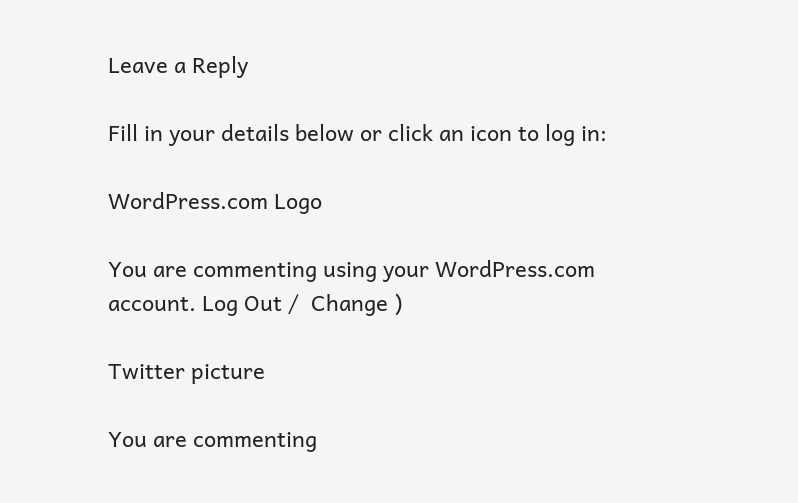Leave a Reply

Fill in your details below or click an icon to log in:

WordPress.com Logo

You are commenting using your WordPress.com account. Log Out /  Change )

Twitter picture

You are commenting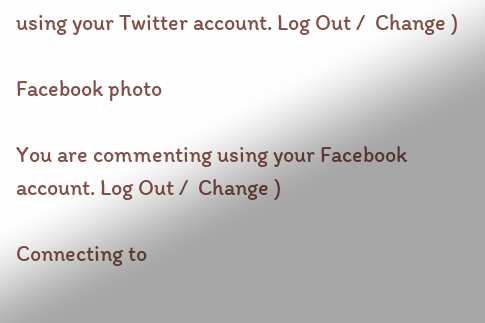using your Twitter account. Log Out /  Change )

Facebook photo

You are commenting using your Facebook account. Log Out /  Change )

Connecting to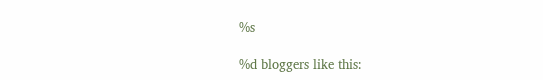%s

%d bloggers like this: